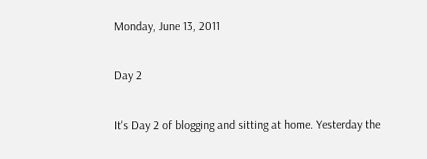Monday, June 13, 2011

Day 2

It's Day 2 of blogging and sitting at home. Yesterday the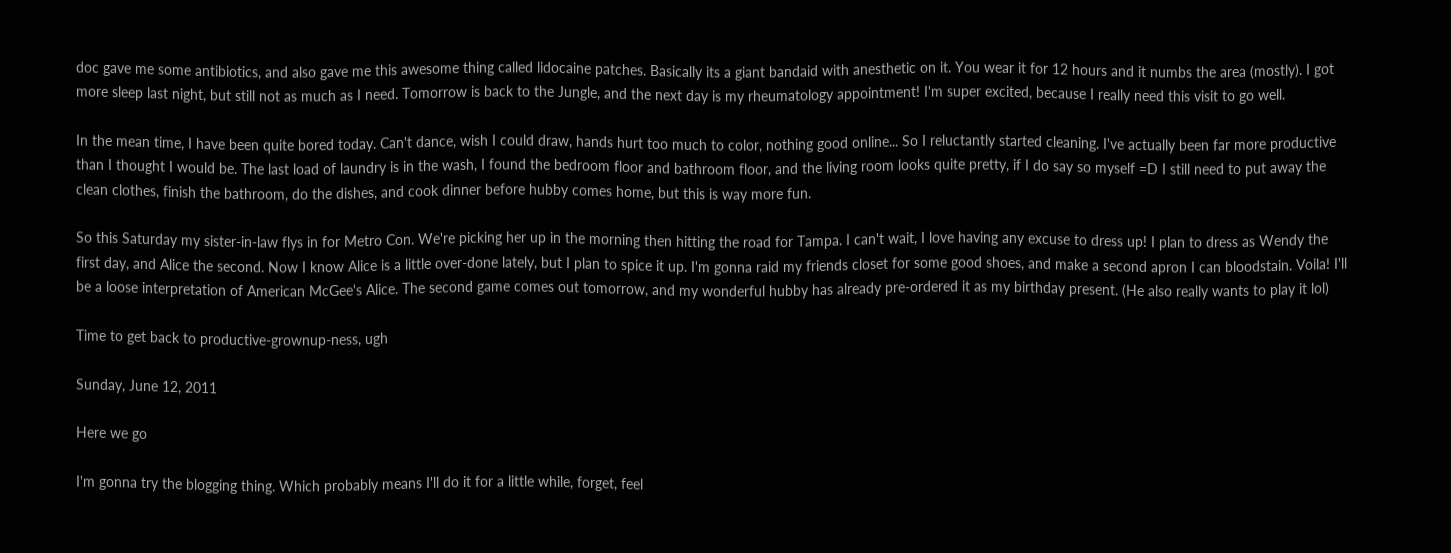doc gave me some antibiotics, and also gave me this awesome thing called lidocaine patches. Basically its a giant bandaid with anesthetic on it. You wear it for 12 hours and it numbs the area (mostly). I got more sleep last night, but still not as much as I need. Tomorrow is back to the Jungle, and the next day is my rheumatology appointment! I'm super excited, because I really need this visit to go well.

In the mean time, I have been quite bored today. Can't dance, wish I could draw, hands hurt too much to color, nothing good online... So I reluctantly started cleaning. I've actually been far more productive than I thought I would be. The last load of laundry is in the wash, I found the bedroom floor and bathroom floor, and the living room looks quite pretty, if I do say so myself =D I still need to put away the clean clothes, finish the bathroom, do the dishes, and cook dinner before hubby comes home, but this is way more fun.

So this Saturday my sister-in-law flys in for Metro Con. We're picking her up in the morning then hitting the road for Tampa. I can't wait, I love having any excuse to dress up! I plan to dress as Wendy the first day, and Alice the second. Now I know Alice is a little over-done lately, but I plan to spice it up. I'm gonna raid my friends closet for some good shoes, and make a second apron I can bloodstain. Voila! I'll be a loose interpretation of American McGee's Alice. The second game comes out tomorrow, and my wonderful hubby has already pre-ordered it as my birthday present. (He also really wants to play it lol)

Time to get back to productive-grownup-ness, ugh

Sunday, June 12, 2011

Here we go

I'm gonna try the blogging thing. Which probably means I'll do it for a little while, forget, feel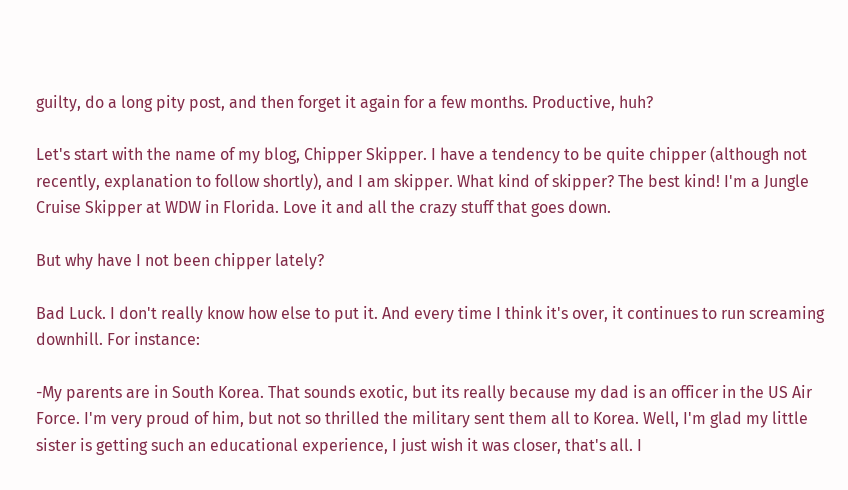guilty, do a long pity post, and then forget it again for a few months. Productive, huh?

Let's start with the name of my blog, Chipper Skipper. I have a tendency to be quite chipper (although not recently, explanation to follow shortly), and I am skipper. What kind of skipper? The best kind! I'm a Jungle Cruise Skipper at WDW in Florida. Love it and all the crazy stuff that goes down.

But why have I not been chipper lately?

Bad Luck. I don't really know how else to put it. And every time I think it's over, it continues to run screaming downhill. For instance:

-My parents are in South Korea. That sounds exotic, but its really because my dad is an officer in the US Air Force. I'm very proud of him, but not so thrilled the military sent them all to Korea. Well, I'm glad my little sister is getting such an educational experience, I just wish it was closer, that's all. I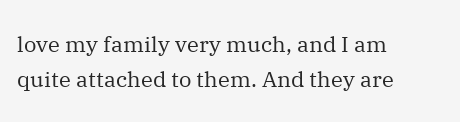love my family very much, and I am quite attached to them. And they are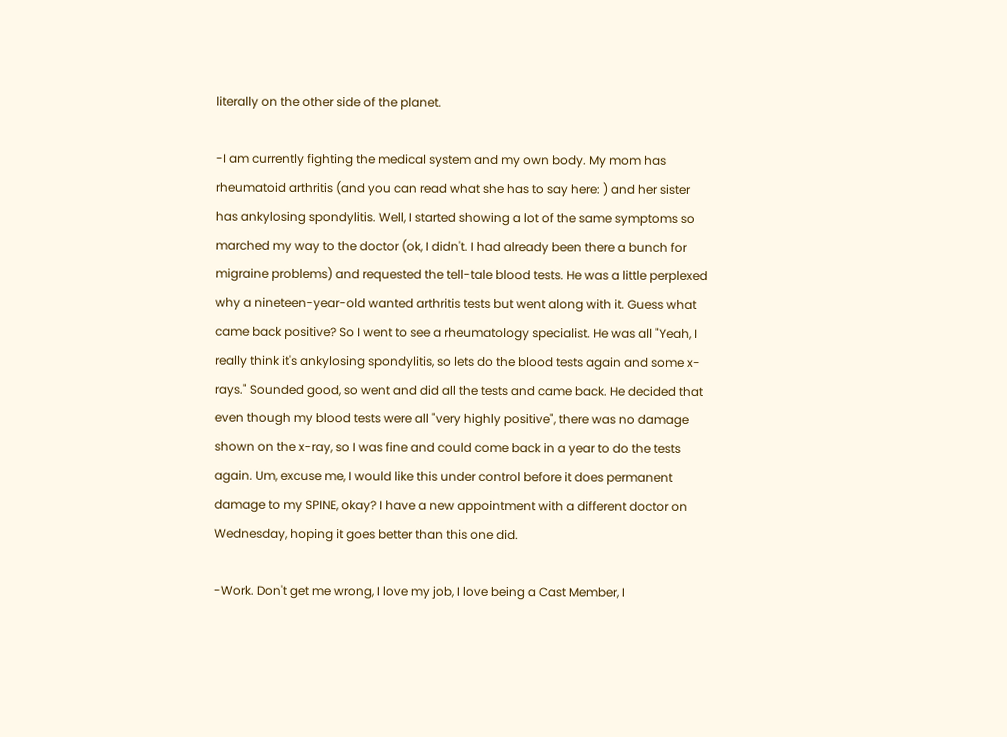literally on the other side of the planet.

-I am currently fighting the medical system and my own body. My mom has rheumatoid arthritis (and you can read what she has to say here: ) and her sister has ankylosing spondylitis. Well, I started showing a lot of the same symptoms so marched my way to the doctor (ok, I didn't. I had already been there a bunch for migraine problems) and requested the tell-tale blood tests. He was a little perplexed why a nineteen-year-old wanted arthritis tests but went along with it. Guess what came back positive? So I went to see a rheumatology specialist. He was all "Yeah, I really think it's ankylosing spondylitis, so lets do the blood tests again and some x-rays." Sounded good, so went and did all the tests and came back. He decided that even though my blood tests were all "very highly positive", there was no damage shown on the x-ray, so I was fine and could come back in a year to do the tests again. Um, excuse me, I would like this under control before it does permanent damage to my SPINE, okay? I have a new appointment with a different doctor on Wednesday, hoping it goes better than this one did.

-Work. Don't get me wrong, I love my job, I love being a Cast Member, I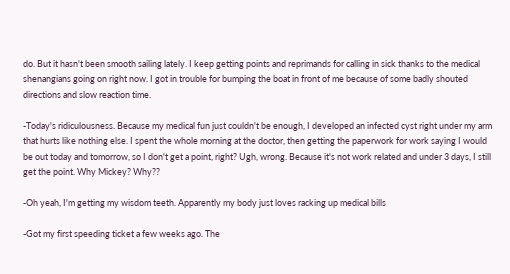do. But it hasn't been smooth sailing lately. I keep getting points and reprimands for calling in sick thanks to the medical shenangians going on right now. I got in trouble for bumping the boat in front of me because of some badly shouted directions and slow reaction time.

-Today's ridiculousness. Because my medical fun just couldn't be enough, I developed an infected cyst right under my arm that hurts like nothing else. I spent the whole morning at the doctor, then getting the paperwork for work saying I would be out today and tomorrow, so I don't get a point, right? Ugh, wrong. Because it's not work related and under 3 days, I still get the point. Why Mickey? Why??

-Oh yeah, I'm getting my wisdom teeth. Apparently my body just loves racking up medical bills

-Got my first speeding ticket a few weeks ago. The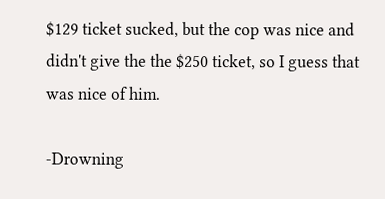$129 ticket sucked, but the cop was nice and didn't give the the $250 ticket, so I guess that was nice of him.

-Drowning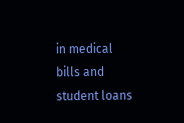in medical bills and student loans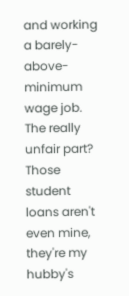and working a barely-above-minimum wage job. The really unfair part? Those student loans aren't even mine, they're my hubby's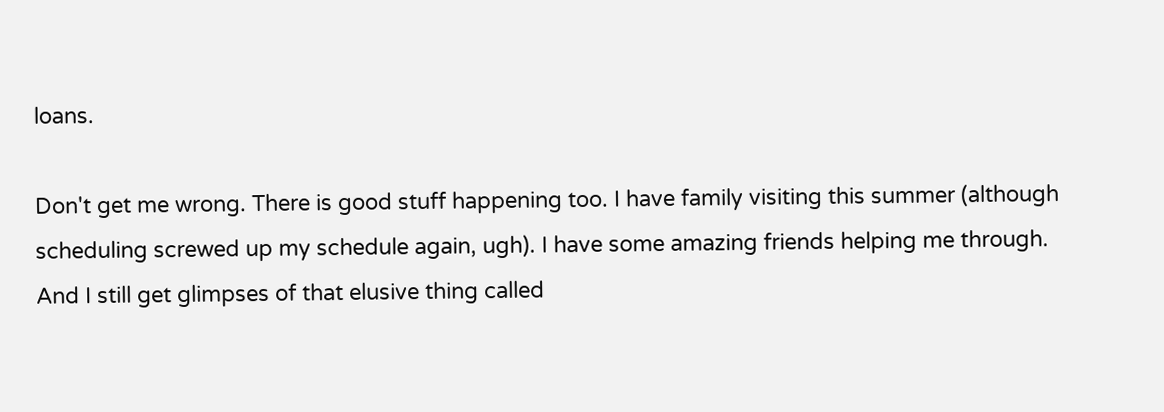loans.

Don't get me wrong. There is good stuff happening too. I have family visiting this summer (although scheduling screwed up my schedule again, ugh). I have some amazing friends helping me through. And I still get glimpses of that elusive thing called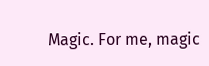Magic. For me, magic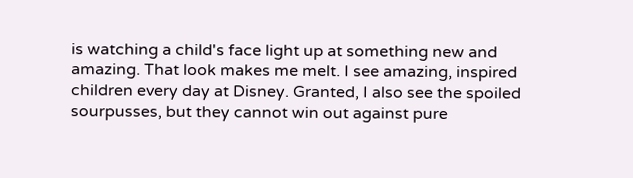is watching a child's face light up at something new and amazing. That look makes me melt. I see amazing, inspired children every day at Disney. Granted, I also see the spoiled sourpusses, but they cannot win out against pure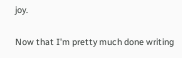joy.

Now that I'm pretty much done writing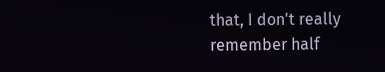that, I don't really remember half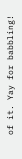of it. Yay for babbling!